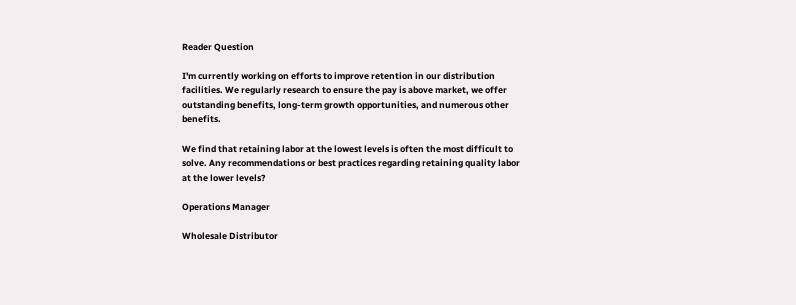Reader Question

I'm currently working on efforts to improve retention in our distribution facilities. We regularly research to ensure the pay is above market, we offer outstanding benefits, long-term growth opportunities, and numerous other benefits.

We find that retaining labor at the lowest levels is often the most difficult to solve. Any recommendations or best practices regarding retaining quality labor at the lower levels?

Operations Manager

Wholesale Distributor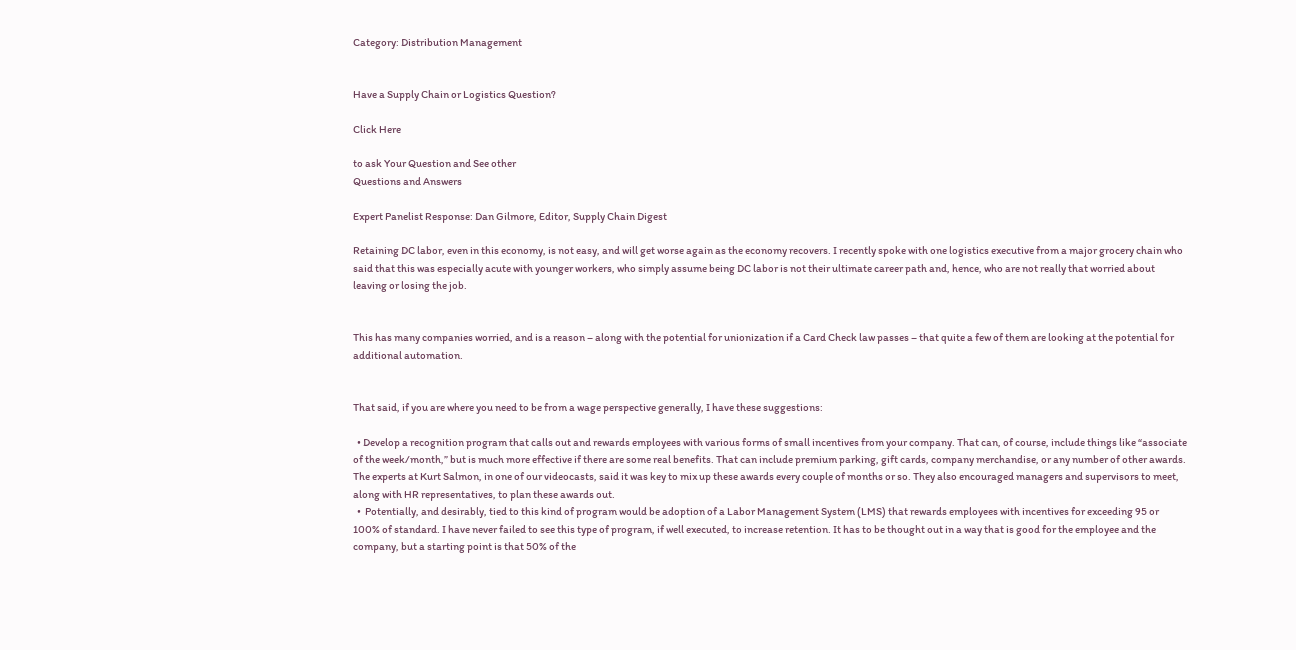Category: Distribution Management


Have a Supply Chain or Logistics Question?

Click Here

to ask Your Question and See other
Questions and Answers

Expert Panelist Response: Dan Gilmore, Editor, Supply Chain Digest

Retaining DC labor, even in this economy, is not easy, and will get worse again as the economy recovers. I recently spoke with one logistics executive from a major grocery chain who said that this was especially acute with younger workers, who simply assume being DC labor is not their ultimate career path and, hence, who are not really that worried about leaving or losing the job.


This has many companies worried, and is a reason – along with the potential for unionization if a Card Check law passes – that quite a few of them are looking at the potential for additional automation.


That said, if you are where you need to be from a wage perspective generally, I have these suggestions:

  • Develop a recognition program that calls out and rewards employees with various forms of small incentives from your company. That can, of course, include things like “associate of the week/month,” but is much more effective if there are some real benefits. That can include premium parking, gift cards, company merchandise, or any number of other awards. The experts at Kurt Salmon, in one of our videocasts, said it was key to mix up these awards every couple of months or so. They also encouraged managers and supervisors to meet, along with HR representatives, to plan these awards out.
  •  Potentially, and desirably, tied to this kind of program would be adoption of a Labor Management System (LMS) that rewards employees with incentives for exceeding 95 or 100% of standard. I have never failed to see this type of program, if well executed, to increase retention. It has to be thought out in a way that is good for the employee and the company, but a starting point is that 50% of the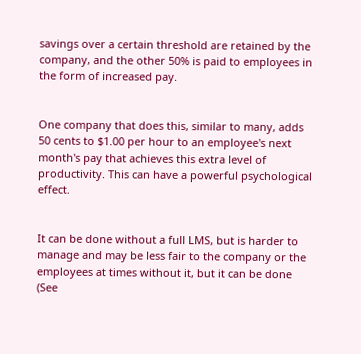savings over a certain threshold are retained by the company, and the other 50% is paid to employees in the form of increased pay.


One company that does this, similar to many, adds 50 cents to $1.00 per hour to an employee's next month's pay that achieves this extra level of productivity. This can have a powerful psychological effect.


It can be done without a full LMS, but is harder to manage and may be less fair to the company or the employees at times without it, but it can be done (See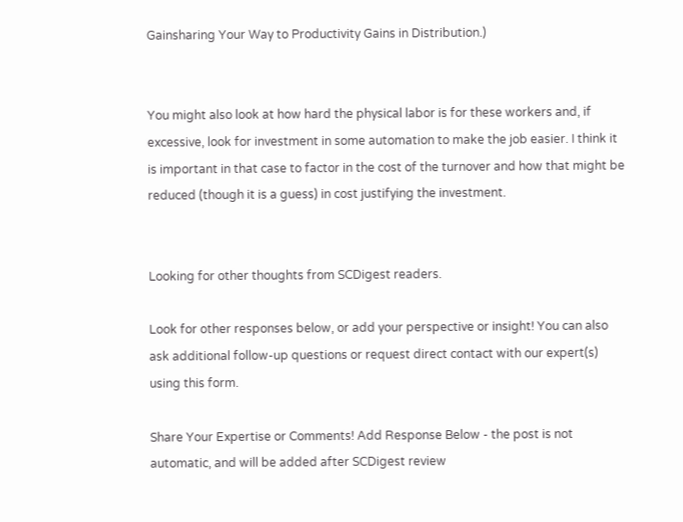Gainsharing Your Way to Productivity Gains in Distribution.)


You might also look at how hard the physical labor is for these workers and, if excessive, look for investment in some automation to make the job easier. I think it is important in that case to factor in the cost of the turnover and how that might be reduced (though it is a guess) in cost justifying the investment.


Looking for other thoughts from SCDigest readers.

Look for other responses below, or add your perspective or insight! You can also ask additional follow-up questions or request direct contact with our expert(s) using this form.

Share Your Expertise or Comments! Add Response Below - the post is not automatic, and will be added after SCDigest review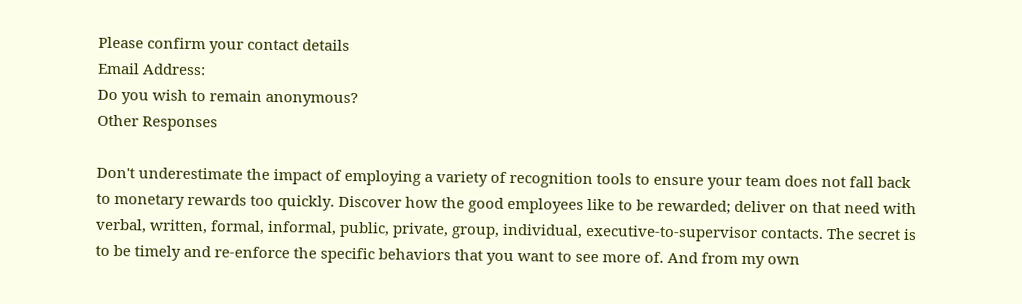Please confirm your contact details
Email Address:
Do you wish to remain anonymous?
Other Responses

Don't underestimate the impact of employing a variety of recognition tools to ensure your team does not fall back to monetary rewards too quickly. Discover how the good employees like to be rewarded; deliver on that need with verbal, written, formal, informal, public, private, group, individual, executive-to-supervisor contacts. The secret is to be timely and re-enforce the specific behaviors that you want to see more of. And from my own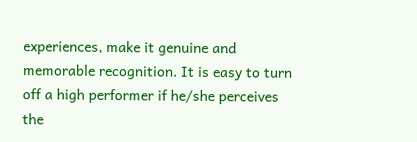experiences, make it genuine and memorable recognition. It is easy to turn off a high performer if he/she perceives the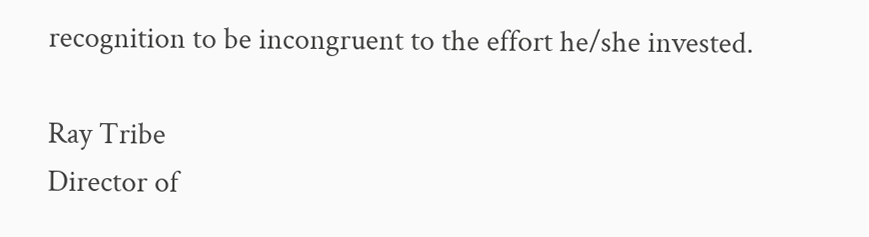recognition to be incongruent to the effort he/she invested.

Ray Tribe
Director of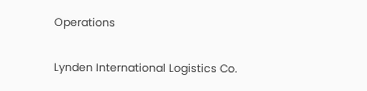Operations

Lynden International Logistics Co.